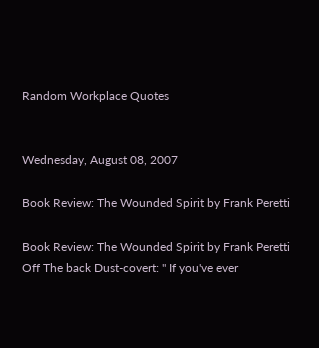Random Workplace Quotes


Wednesday, August 08, 2007

Book Review: The Wounded Spirit by Frank Peretti

Book Review: The Wounded Spirit by Frank Peretti
Off The back Dust-covert: " If you've ever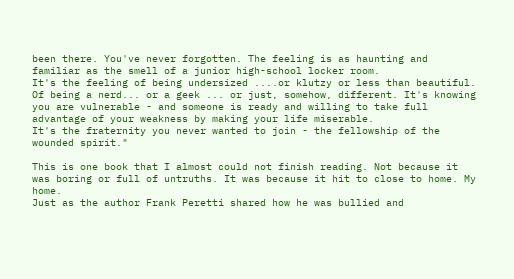been there. You've never forgotten. The feeling is as haunting and familiar as the smell of a junior high-school locker room.
It's the feeling of being undersized ....or klutzy or less than beautiful. Of being a nerd... or a geek ... or just, somehow, different. It's knowing you are vulnerable - and someone is ready and willing to take full advantage of your weakness by making your life miserable.
It's the fraternity you never wanted to join - the fellowship of the wounded spirit."

This is one book that I almost could not finish reading. Not because it was boring or full of untruths. It was because it hit to close to home. My home.
Just as the author Frank Peretti shared how he was bullied and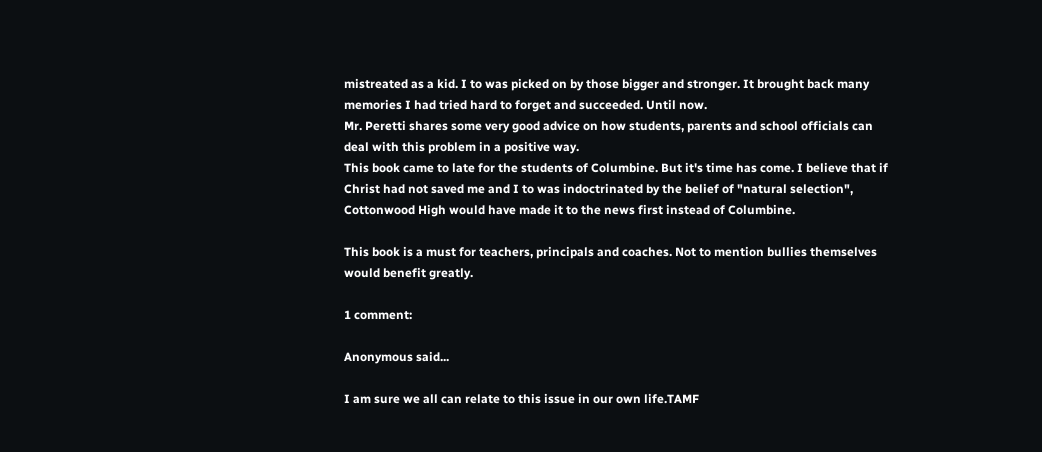mistreated as a kid. I to was picked on by those bigger and stronger. It brought back many memories I had tried hard to forget and succeeded. Until now.
Mr. Peretti shares some very good advice on how students, parents and school officials can deal with this problem in a positive way.
This book came to late for the students of Columbine. But it's time has come. I believe that if Christ had not saved me and I to was indoctrinated by the belief of "natural selection", Cottonwood High would have made it to the news first instead of Columbine.

This book is a must for teachers, principals and coaches. Not to mention bullies themselves would benefit greatly.

1 comment:

Anonymous said...

I am sure we all can relate to this issue in our own life.TAMF